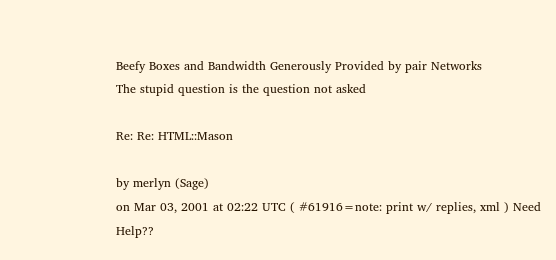Beefy Boxes and Bandwidth Generously Provided by pair Networks
The stupid question is the question not asked

Re: Re: HTML::Mason

by merlyn (Sage)
on Mar 03, 2001 at 02:22 UTC ( #61916=note: print w/ replies, xml ) Need Help??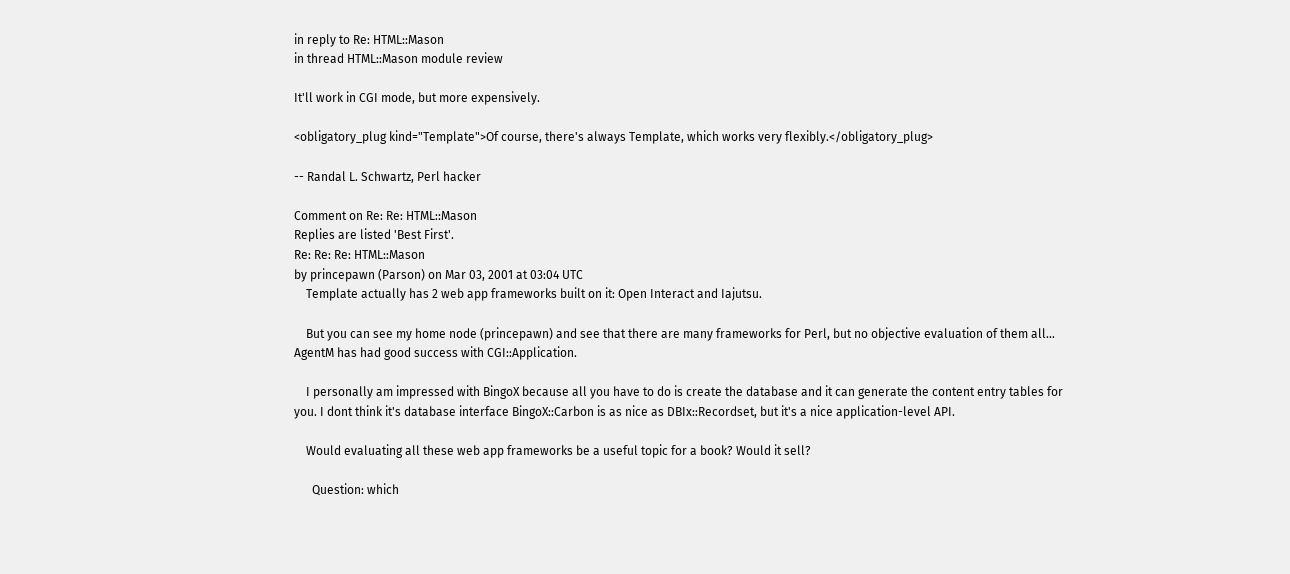in reply to Re: HTML::Mason
in thread HTML::Mason module review

It'll work in CGI mode, but more expensively.

<obligatory_plug kind="Template">Of course, there's always Template, which works very flexibly.</obligatory_plug>

-- Randal L. Schwartz, Perl hacker

Comment on Re: Re: HTML::Mason
Replies are listed 'Best First'.
Re: Re: Re: HTML::Mason
by princepawn (Parson) on Mar 03, 2001 at 03:04 UTC
    Template actually has 2 web app frameworks built on it: Open Interact and Iajutsu.

    But you can see my home node (princepawn) and see that there are many frameworks for Perl, but no objective evaluation of them all... AgentM has had good success with CGI::Application.

    I personally am impressed with BingoX because all you have to do is create the database and it can generate the content entry tables for you. I dont think it's database interface BingoX::Carbon is as nice as DBIx::Recordset, but it's a nice application-level API.

    Would evaluating all these web app frameworks be a useful topic for a book? Would it sell?

      Question: which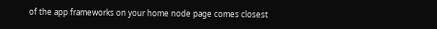of the app frameworks on your home node page comes closest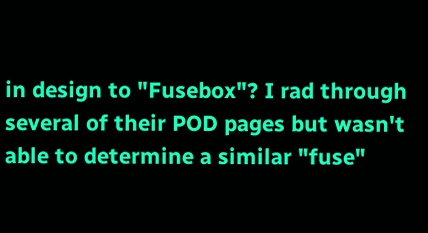in design to "Fusebox"? I rad through several of their POD pages but wasn't able to determine a similar "fuse"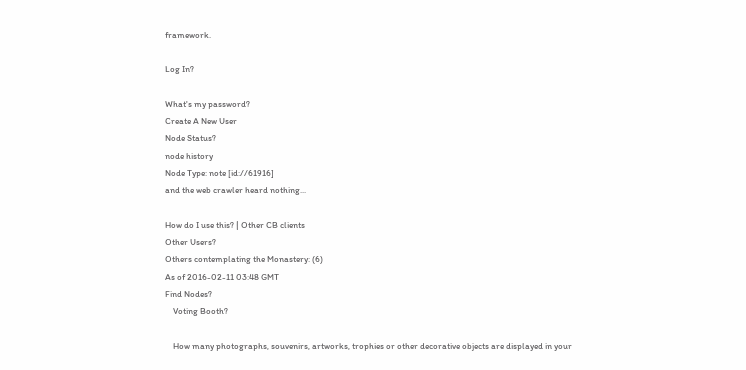framework.

Log In?

What's my password?
Create A New User
Node Status?
node history
Node Type: note [id://61916]
and the web crawler heard nothing...

How do I use this? | Other CB clients
Other Users?
Others contemplating the Monastery: (6)
As of 2016-02-11 03:48 GMT
Find Nodes?
    Voting Booth?

    How many photographs, souvenirs, artworks, trophies or other decorative objects are displayed in your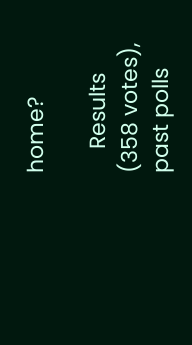home?

    Results (358 votes), past polls